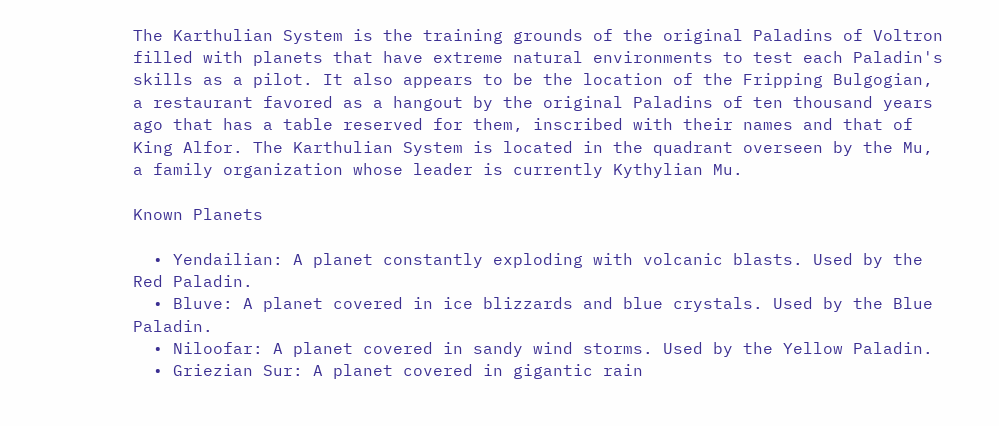The Karthulian System is the training grounds of the original Paladins of Voltron filled with planets that have extreme natural environments to test each Paladin's skills as a pilot. It also appears to be the location of the Fripping Bulgogian, a restaurant favored as a hangout by the original Paladins of ten thousand years ago that has a table reserved for them, inscribed with their names and that of King Alfor. The Karthulian System is located in the quadrant overseen by the Mu, a family organization whose leader is currently Kythylian Mu.

Known Planets

  • Yendailian: A planet constantly exploding with volcanic blasts. Used by the Red Paladin.
  • Bluve: A planet covered in ice blizzards and blue crystals. Used by the Blue Paladin.
  • Niloofar: A planet covered in sandy wind storms. Used by the Yellow Paladin.
  • Griezian Sur: A planet covered in gigantic rain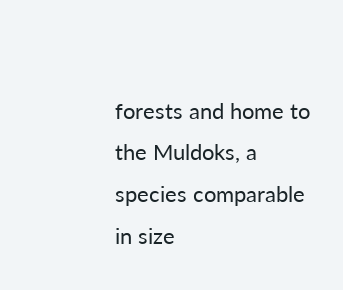forests and home to the Muldoks, a species comparable in size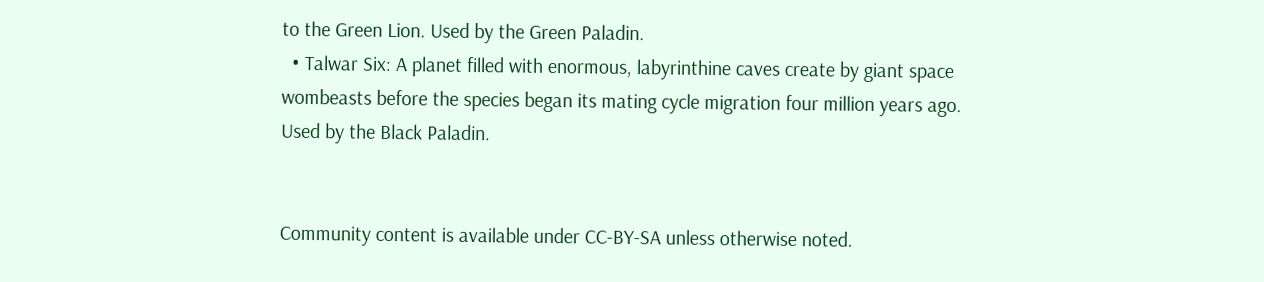to the Green Lion. Used by the Green Paladin.
  • Talwar Six: A planet filled with enormous, labyrinthine caves create by giant space wombeasts before the species began its mating cycle migration four million years ago. Used by the Black Paladin.


Community content is available under CC-BY-SA unless otherwise noted.